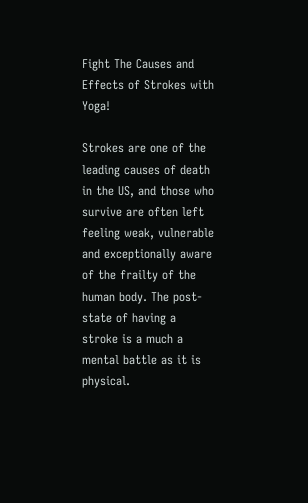Fight The Causes and Effects of Strokes with Yoga!

Strokes are one of the leading causes of death in the US, and those who survive are often left feeling weak, vulnerable and exceptionally aware of the frailty of the human body. The post-state of having a stroke is a much a mental battle as it is physical.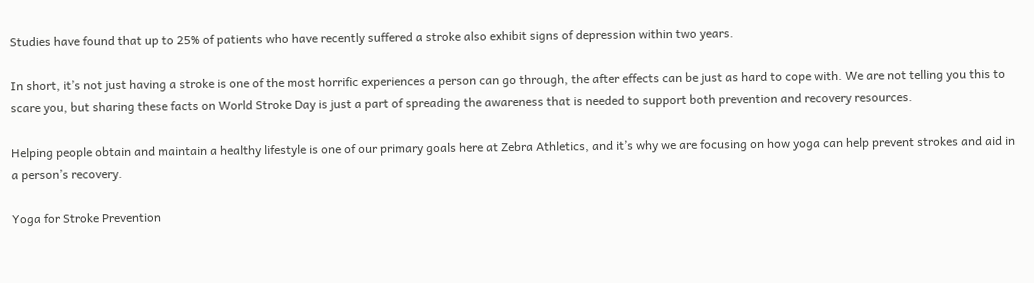Studies have found that up to 25% of patients who have recently suffered a stroke also exhibit signs of depression within two years.

In short, it’s not just having a stroke is one of the most horrific experiences a person can go through, the after effects can be just as hard to cope with. We are not telling you this to scare you, but sharing these facts on World Stroke Day is just a part of spreading the awareness that is needed to support both prevention and recovery resources.

Helping people obtain and maintain a healthy lifestyle is one of our primary goals here at Zebra Athletics, and it’s why we are focusing on how yoga can help prevent strokes and aid in a person’s recovery.

Yoga for Stroke Prevention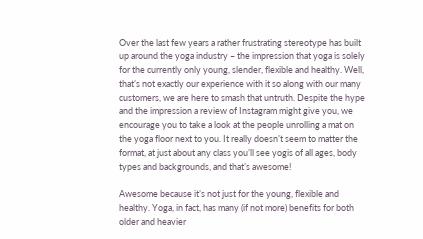Over the last few years a rather frustrating stereotype has built up around the yoga industry – the impression that yoga is solely for the currently only young, slender, flexible and healthy. Well, that’s not exactly our experience with it so along with our many customers, we are here to smash that untruth. Despite the hype and the impression a review of Instagram might give you, we encourage you to take a look at the people unrolling a mat on the yoga floor next to you. It really doesn’t seem to matter the format, at just about any class you’ll see yogis of all ages, body types and backgrounds, and that’s awesome!

Awesome because it’s not just for the young, flexible and healthy. Yoga, in fact, has many (if not more) benefits for both older and heavier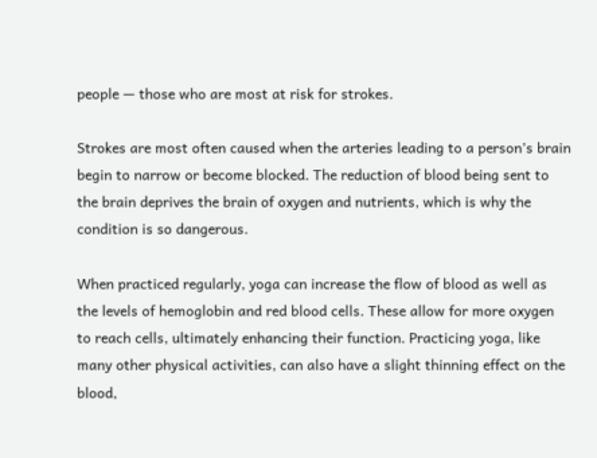people — those who are most at risk for strokes.

Strokes are most often caused when the arteries leading to a person’s brain begin to narrow or become blocked. The reduction of blood being sent to the brain deprives the brain of oxygen and nutrients, which is why the condition is so dangerous.

When practiced regularly, yoga can increase the flow of blood as well as the levels of hemoglobin and red blood cells. These allow for more oxygen to reach cells, ultimately enhancing their function. Practicing yoga, like many other physical activities, can also have a slight thinning effect on the blood,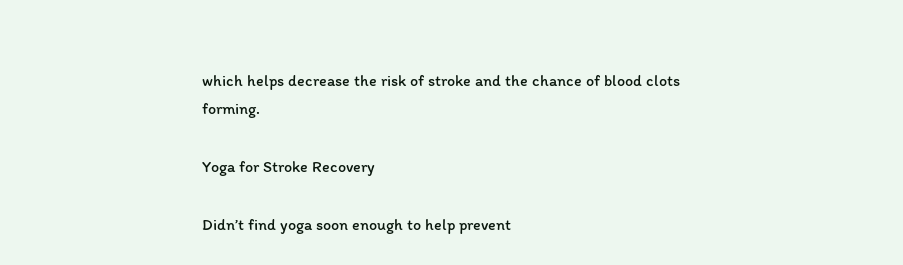which helps decrease the risk of stroke and the chance of blood clots forming.

Yoga for Stroke Recovery

Didn’t find yoga soon enough to help prevent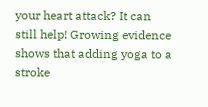your heart attack? It can still help! Growing evidence shows that adding yoga to a stroke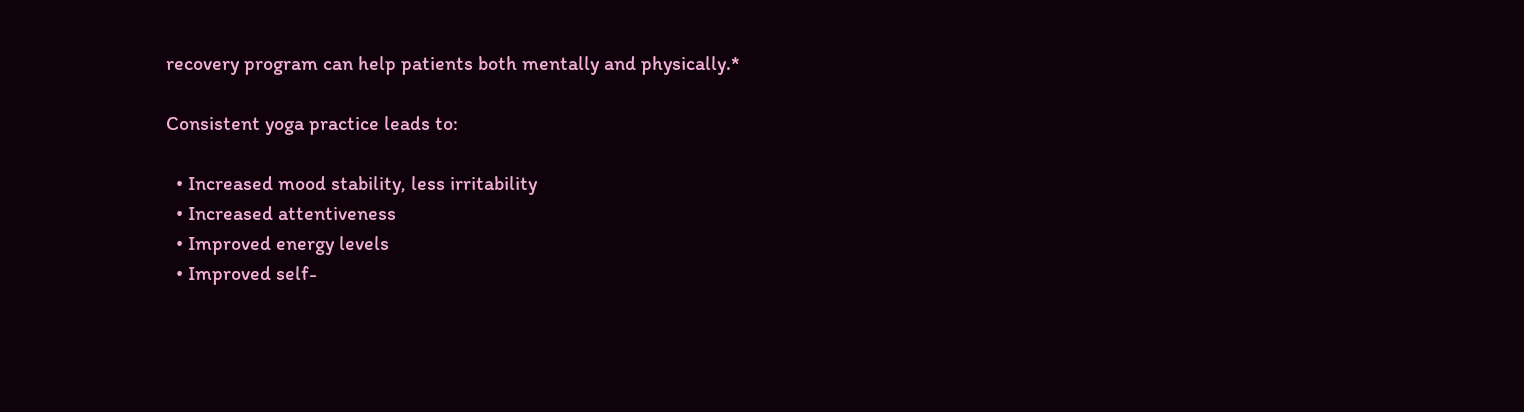recovery program can help patients both mentally and physically.*

Consistent yoga practice leads to:

  • Increased mood stability, less irritability
  • Increased attentiveness
  • Improved energy levels
  • Improved self-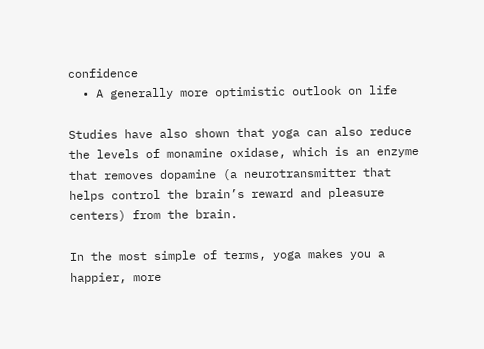confidence
  • A generally more optimistic outlook on life

Studies have also shown that yoga can also reduce the levels of monamine oxidase, which is an enzyme that removes dopamine (a neurotransmitter that helps control the brain’s reward and pleasure centers) from the brain.

In the most simple of terms, yoga makes you a happier, more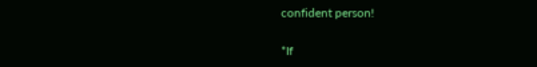confident person!

*If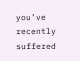you’ve recently suffered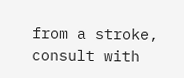from a stroke, consult with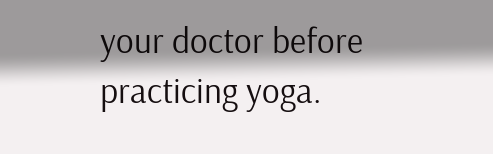your doctor before practicing yoga.